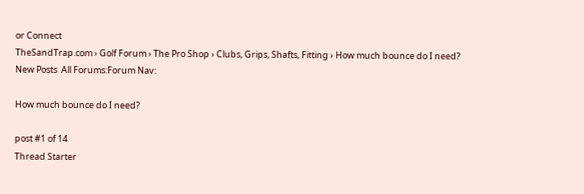or Connect
TheSandTrap.com › Golf Forum › The Pro Shop › Clubs, Grips, Shafts, Fitting › How much bounce do I need?
New Posts  All Forums:Forum Nav:

How much bounce do I need?

post #1 of 14
Thread Starter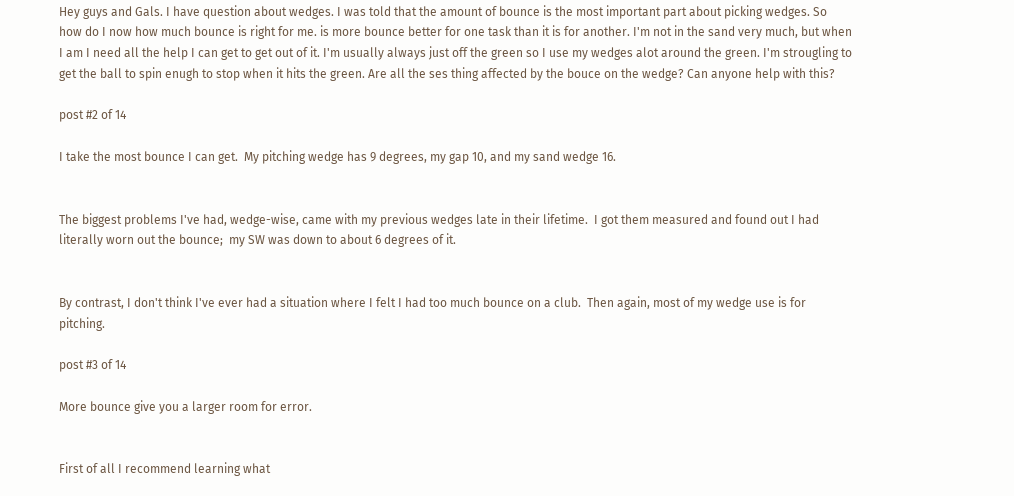Hey guys and Gals. I have question about wedges. I was told that the amount of bounce is the most important part about picking wedges. So how do I now how much bounce is right for me. is more bounce better for one task than it is for another. I'm not in the sand very much, but when I am I need all the help I can get to get out of it. I'm usually always just off the green so I use my wedges alot around the green. I'm strougling to get the ball to spin enugh to stop when it hits the green. Are all the ses thing affected by the bouce on the wedge? Can anyone help with this?

post #2 of 14

I take the most bounce I can get.  My pitching wedge has 9 degrees, my gap 10, and my sand wedge 16.


The biggest problems I've had, wedge-wise, came with my previous wedges late in their lifetime.  I got them measured and found out I had literally worn out the bounce;  my SW was down to about 6 degrees of it.


By contrast, I don't think I've ever had a situation where I felt I had too much bounce on a club.  Then again, most of my wedge use is for pitching.

post #3 of 14

More bounce give you a larger room for error.


First of all I recommend learning what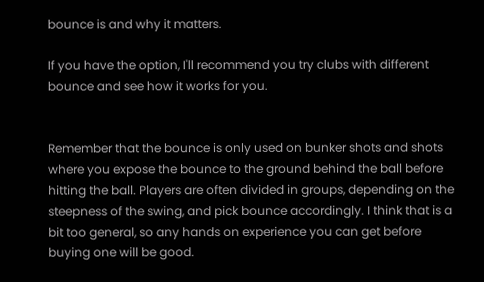bounce is and why it matters.

If you have the option, I'll recommend you try clubs with different bounce and see how it works for you.


Remember that the bounce is only used on bunker shots and shots where you expose the bounce to the ground behind the ball before hitting the ball. Players are often divided in groups, depending on the steepness of the swing, and pick bounce accordingly. I think that is a bit too general, so any hands on experience you can get before buying one will be good.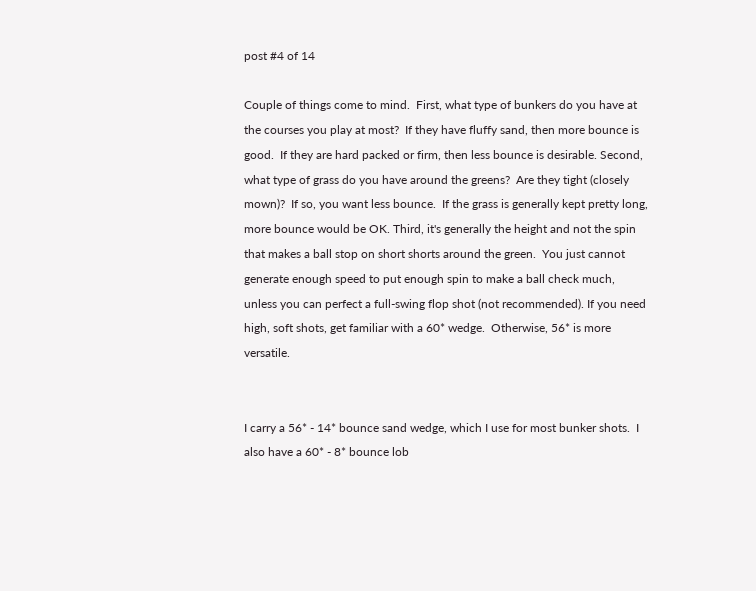post #4 of 14

Couple of things come to mind.  First, what type of bunkers do you have at the courses you play at most?  If they have fluffy sand, then more bounce is good.  If they are hard packed or firm, then less bounce is desirable. Second, what type of grass do you have around the greens?  Are they tight (closely mown)?  If so, you want less bounce.  If the grass is generally kept pretty long, more bounce would be OK. Third, it's generally the height and not the spin that makes a ball stop on short shorts around the green.  You just cannot generate enough speed to put enough spin to make a ball check much, unless you can perfect a full-swing flop shot (not recommended). If you need high, soft shots, get familiar with a 60* wedge.  Otherwise, 56* is more versatile.


I carry a 56* - 14* bounce sand wedge, which I use for most bunker shots.  I also have a 60* - 8* bounce lob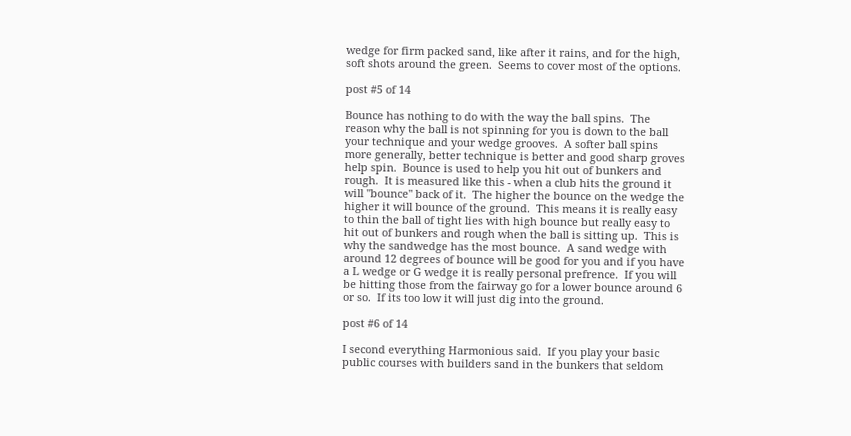wedge for firm packed sand, like after it rains, and for the high, soft shots around the green.  Seems to cover most of the options.

post #5 of 14

Bounce has nothing to do with the way the ball spins.  The reason why the ball is not spinning for you is down to the ball your technique and your wedge grooves.  A softer ball spins more generally, better technique is better and good sharp groves help spin.  Bounce is used to help you hit out of bunkers and rough.  It is measured like this - when a club hits the ground it will "bounce" back of it.  The higher the bounce on the wedge the higher it will bounce of the ground.  This means it is really easy to thin the ball of tight lies with high bounce but really easy to hit out of bunkers and rough when the ball is sitting up.  This is why the sandwedge has the most bounce.  A sand wedge with around 12 degrees of bounce will be good for you and if you have a L wedge or G wedge it is really personal prefrence.  If you will be hitting those from the fairway go for a lower bounce around 6 or so.  If its too low it will just dig into the ground.

post #6 of 14

I second everything Harmonious said.  If you play your basic public courses with builders sand in the bunkers that seldom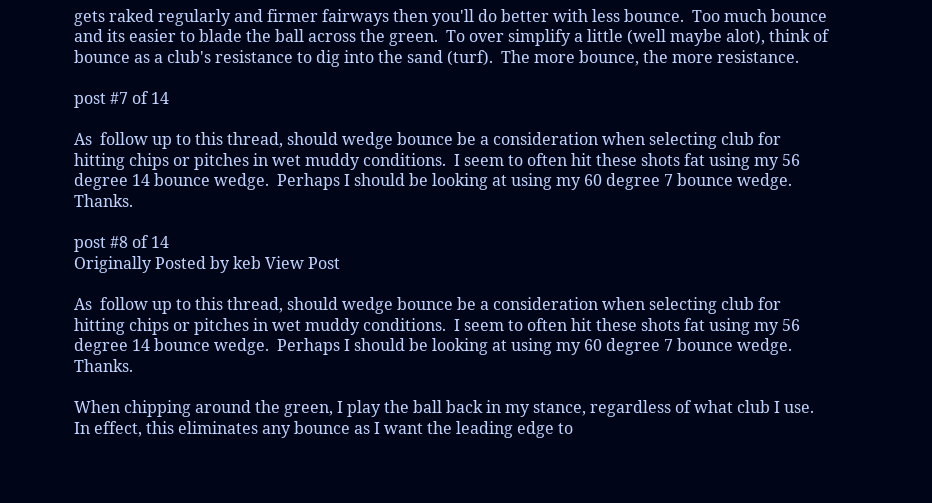gets raked regularly and firmer fairways then you'll do better with less bounce.  Too much bounce and its easier to blade the ball across the green.  To over simplify a little (well maybe alot), think of bounce as a club's resistance to dig into the sand (turf).  The more bounce, the more resistance.

post #7 of 14

As  follow up to this thread, should wedge bounce be a consideration when selecting club for hitting chips or pitches in wet muddy conditions.  I seem to often hit these shots fat using my 56 degree 14 bounce wedge.  Perhaps I should be looking at using my 60 degree 7 bounce wedge.  Thanks.

post #8 of 14
Originally Posted by keb View Post

As  follow up to this thread, should wedge bounce be a consideration when selecting club for hitting chips or pitches in wet muddy conditions.  I seem to often hit these shots fat using my 56 degree 14 bounce wedge.  Perhaps I should be looking at using my 60 degree 7 bounce wedge.  Thanks.

When chipping around the green, I play the ball back in my stance, regardless of what club I use.  In effect, this eliminates any bounce as I want the leading edge to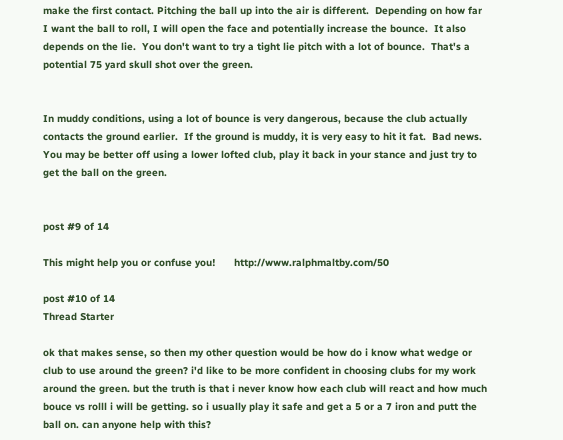make the first contact. Pitching the ball up into the air is different.  Depending on how far I want the ball to roll, I will open the face and potentially increase the bounce.  It also depends on the lie.  You don't want to try a tight lie pitch with a lot of bounce.  That's a potential 75 yard skull shot over the green.


In muddy conditions, using a lot of bounce is very dangerous, because the club actually contacts the ground earlier.  If the ground is muddy, it is very easy to hit it fat.  Bad news. You may be better off using a lower lofted club, play it back in your stance and just try to get the ball on the green.


post #9 of 14

This might help you or confuse you!      http://www.ralphmaltby.com/50

post #10 of 14
Thread Starter

ok that makes sense, so then my other question would be how do i know what wedge or club to use around the green? i'd like to be more confident in choosing clubs for my work around the green. but the truth is that i never know how each club will react and how much bouce vs rolll i will be getting. so i usually play it safe and get a 5 or a 7 iron and putt the ball on. can anyone help with this?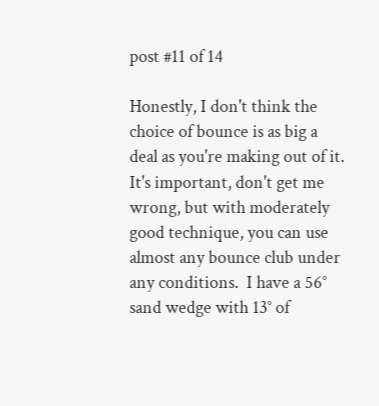post #11 of 14

Honestly, I don't think the choice of bounce is as big a deal as you're making out of it.  It's important, don't get me wrong, but with moderately good technique, you can use almost any bounce club under any conditions.  I have a 56° sand wedge with 13° of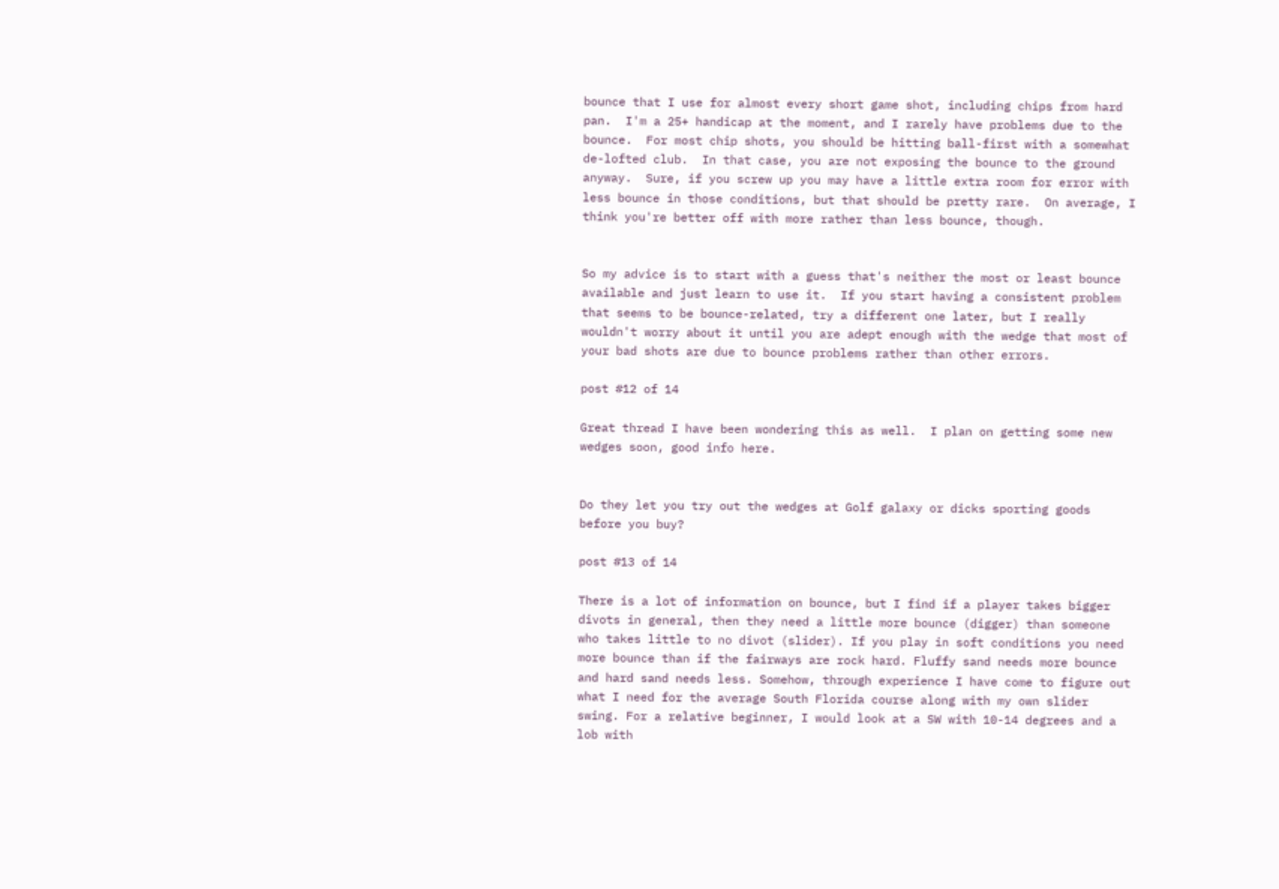bounce that I use for almost every short game shot, including chips from hard pan.  I'm a 25+ handicap at the moment, and I rarely have problems due to the bounce.  For most chip shots, you should be hitting ball-first with a somewhat de-lofted club.  In that case, you are not exposing the bounce to the ground anyway.  Sure, if you screw up you may have a little extra room for error with less bounce in those conditions, but that should be pretty rare.  On average, I think you're better off with more rather than less bounce, though.


So my advice is to start with a guess that's neither the most or least bounce available and just learn to use it.  If you start having a consistent problem that seems to be bounce-related, try a different one later, but I really wouldn't worry about it until you are adept enough with the wedge that most of your bad shots are due to bounce problems rather than other errors.

post #12 of 14

Great thread I have been wondering this as well.  I plan on getting some new wedges soon, good info here.


Do they let you try out the wedges at Golf galaxy or dicks sporting goods before you buy?

post #13 of 14

There is a lot of information on bounce, but I find if a player takes bigger divots in general, then they need a little more bounce (digger) than someone who takes little to no divot (slider). If you play in soft conditions you need more bounce than if the fairways are rock hard. Fluffy sand needs more bounce and hard sand needs less. Somehow, through experience I have come to figure out what I need for the average South Florida course along with my own slider swing. For a relative beginner, I would look at a SW with 10-14 degrees and a lob with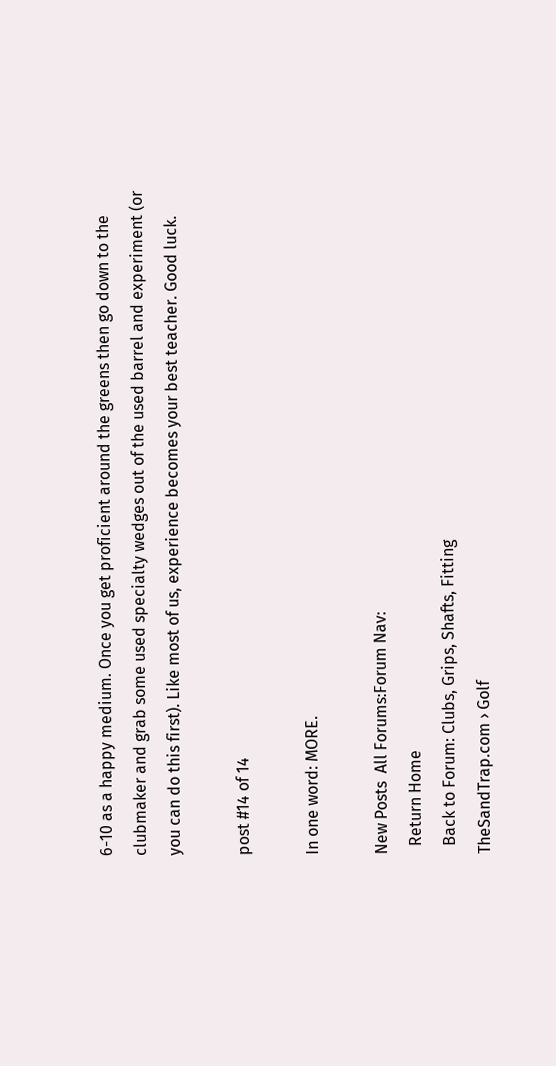6-10 as a happy medium. Once you get proficient around the greens then go down to the clubmaker and grab some used specialty wedges out of the used barrel and experiment (or you can do this first). Like most of us, experience becomes your best teacher. Good luck.

post #14 of 14

In one word: MORE.

New Posts  All Forums:Forum Nav:
  Return Home
  Back to Forum: Clubs, Grips, Shafts, Fitting
TheSandTrap.com › Golf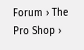Forum › The Pro Shop ›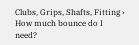Clubs, Grips, Shafts, Fitting › How much bounce do I need?